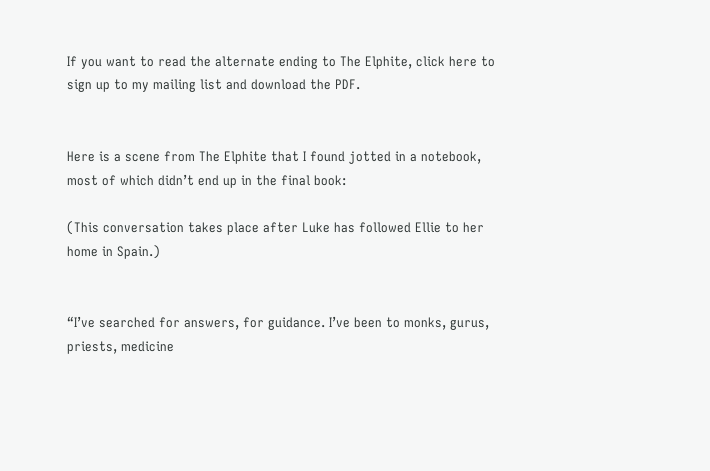If you want to read the alternate ending to The Elphite, click here to sign up to my mailing list and download the PDF.


Here is a scene from The Elphite that I found jotted in a notebook, most of which didn’t end up in the final book:

(This conversation takes place after Luke has followed Ellie to her home in Spain.)


“I’ve searched for answers, for guidance. I’ve been to monks, gurus, priests, medicine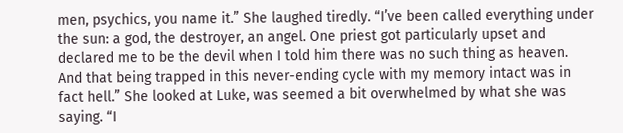men, psychics, you name it.” She laughed tiredly. “I’ve been called everything under the sun: a god, the destroyer, an angel. One priest got particularly upset and declared me to be the devil when I told him there was no such thing as heaven. And that being trapped in this never-ending cycle with my memory intact was in fact hell.” She looked at Luke, was seemed a bit overwhelmed by what she was saying. “I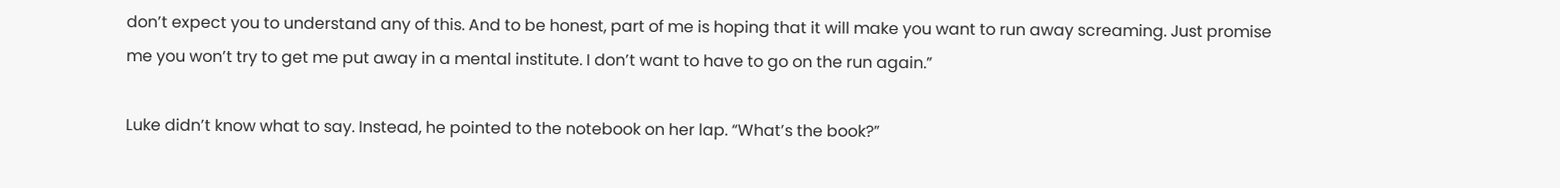don’t expect you to understand any of this. And to be honest, part of me is hoping that it will make you want to run away screaming. Just promise me you won’t try to get me put away in a mental institute. I don’t want to have to go on the run again.”

Luke didn’t know what to say. Instead, he pointed to the notebook on her lap. “What’s the book?”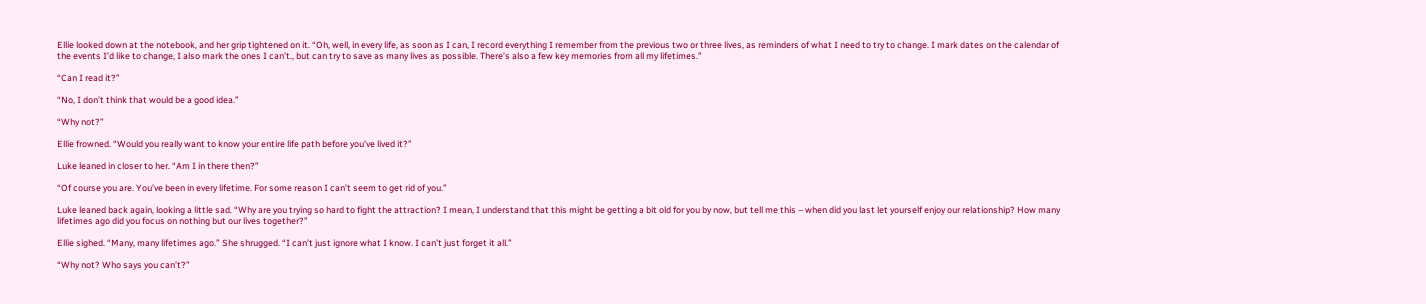Ellie looked down at the notebook, and her grip tightened on it. “Oh, well, in every life, as soon as I can, I record everything I remember from the previous two or three lives, as reminders of what I need to try to change. I mark dates on the calendar of the events I’d like to change, I also mark the ones I can’t., but can try to save as many lives as possible. There’s also a few key memories from all my lifetimes.”

“Can I read it?”

“No, I don’t think that would be a good idea.”

“Why not?”

Ellie frowned. “Would you really want to know your entire life path before you’ve lived it?”

Luke leaned in closer to her. “Am I in there then?”

“Of course you are. You’ve been in every lifetime. For some reason I can’t seem to get rid of you.”

Luke leaned back again, looking a little sad. “Why are you trying so hard to fight the attraction? I mean, I understand that this might be getting a bit old for you by now, but tell me this – when did you last let yourself enjoy our relationship? How many lifetimes ago did you focus on nothing but our lives together?”

Ellie sighed. “Many, many lifetimes ago.” She shrugged. “I can’t just ignore what I know. I can’t just forget it all.”

“Why not? Who says you can’t?”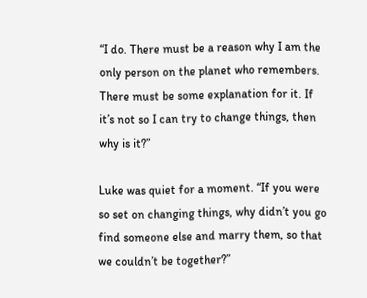“I do. There must be a reason why I am the only person on the planet who remembers. There must be some explanation for it. If it’s not so I can try to change things, then why is it?”

Luke was quiet for a moment. “If you were so set on changing things, why didn’t you go find someone else and marry them, so that we couldn’t be together?”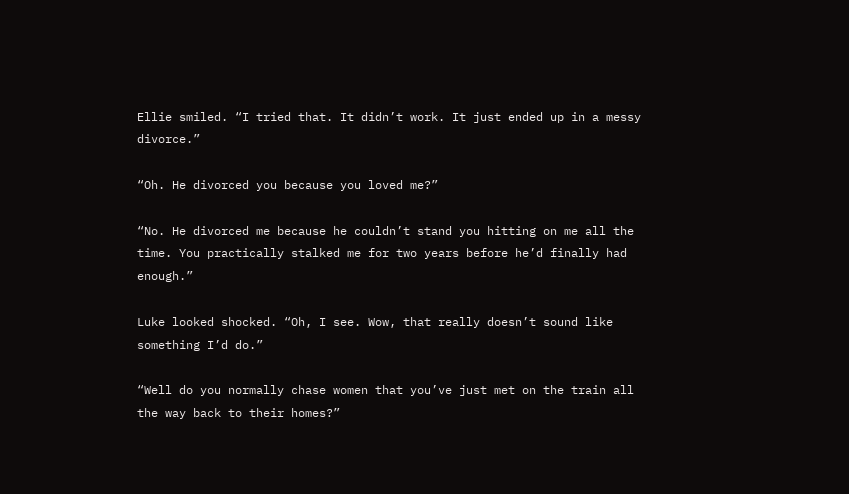Ellie smiled. “I tried that. It didn’t work. It just ended up in a messy divorce.”

“Oh. He divorced you because you loved me?”

“No. He divorced me because he couldn’t stand you hitting on me all the time. You practically stalked me for two years before he’d finally had enough.”

Luke looked shocked. “Oh, I see. Wow, that really doesn’t sound like something I’d do.”

“Well do you normally chase women that you’ve just met on the train all the way back to their homes?”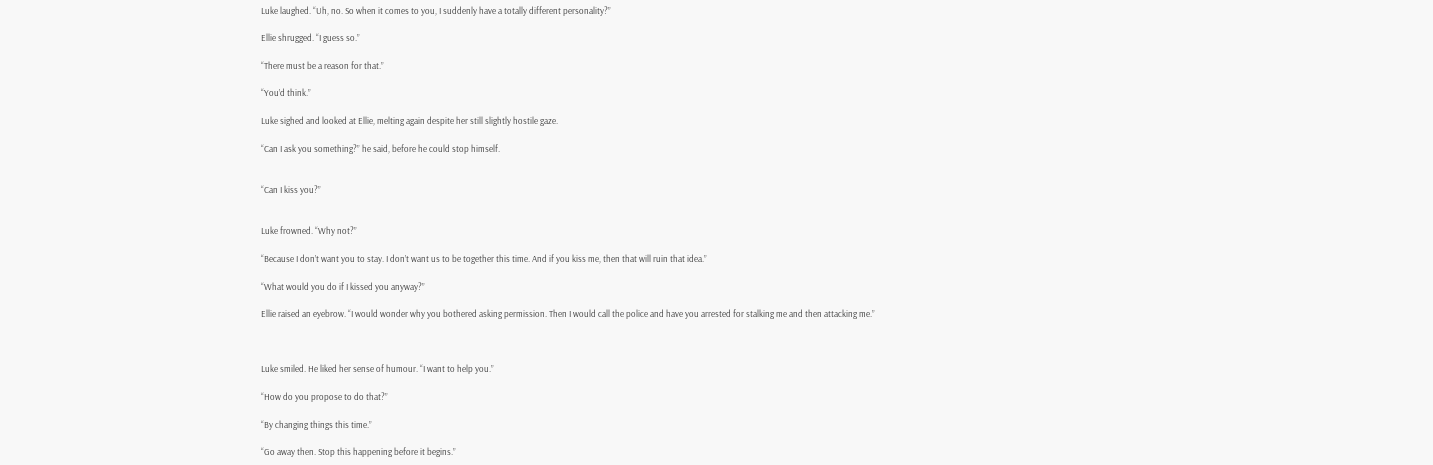Luke laughed. “Uh, no. So when it comes to you, I suddenly have a totally different personality?”

Ellie shrugged. “I guess so.”

“There must be a reason for that.”

“You’d think.”

Luke sighed and looked at Ellie, melting again despite her still slightly hostile gaze.

“Can I ask you something?” he said, before he could stop himself.


“Can I kiss you?”


Luke frowned. “Why not?”

“Because I don’t want you to stay. I don’t want us to be together this time. And if you kiss me, then that will ruin that idea.”

“What would you do if I kissed you anyway?”

Ellie raised an eyebrow. “I would wonder why you bothered asking permission. Then I would call the police and have you arrested for stalking me and then attacking me.”



Luke smiled. He liked her sense of humour. “I want to help you.”

“How do you propose to do that?”

“By changing things this time.”

“Go away then. Stop this happening before it begins.”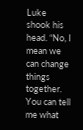Luke shook his head. “No, I mean we can change things together. You can tell me what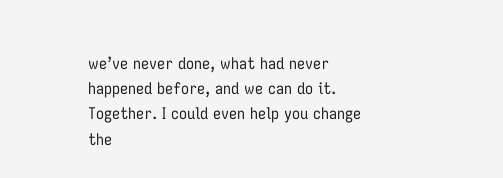we’ve never done, what had never happened before, and we can do it. Together. I could even help you change the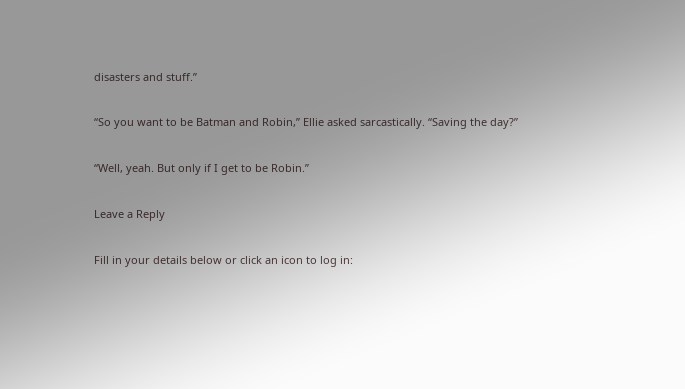disasters and stuff.”

“So you want to be Batman and Robin,” Ellie asked sarcastically. “Saving the day?”

“Well, yeah. But only if I get to be Robin.”

Leave a Reply

Fill in your details below or click an icon to log in: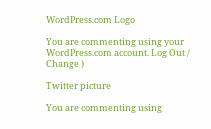WordPress.com Logo

You are commenting using your WordPress.com account. Log Out /  Change )

Twitter picture

You are commenting using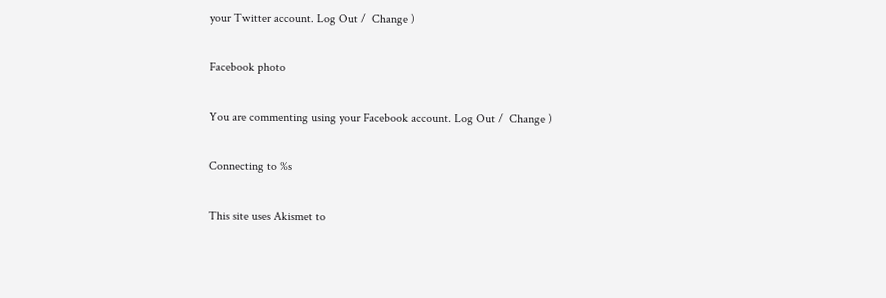your Twitter account. Log Out /  Change )

Facebook photo

You are commenting using your Facebook account. Log Out /  Change )

Connecting to %s

This site uses Akismet to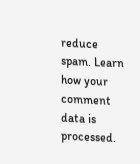reduce spam. Learn how your comment data is processed.